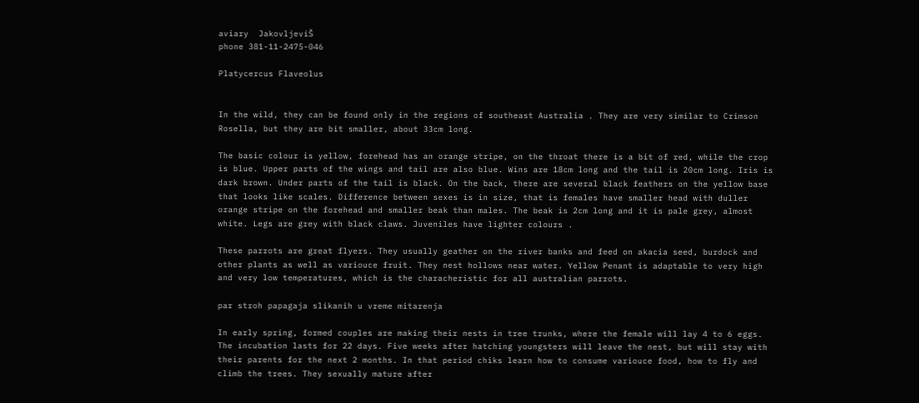aviary  JakovljeviŠ
phone 381-11-2475-046

Platycercus Flaveolus


In the wild, they can be found only in the regions of southeast Australia . They are very similar to Crimson Rosella, but they are bit smaller, about 33cm long.

The basic colour is yellow, forehead has an orange stripe, on the throat there is a bit of red, while the crop is blue. Upper parts of the wings and tail are also blue. Wins are 18cm long and the tail is 20cm long. Iris is dark brown. Under parts of the tail is black. On the back, there are several black feathers on the yellow base that looks like scales. Difference between sexes is in size, that is females have smaller head with duller orange stripe on the forehead and smaller beak than males. The beak is 2cm long and it is pale grey, almost white. Legs are grey with black claws. Juveniles have lighter colours .

These parrots are great flyers. They usually geather on the river banks and feed on akacia seed, burdock and other plants as well as variouce fruit. They nest hollows near water. Yellow Penant is adaptable to very high and very low temperatures, which is the characheristic for all australian parrots.

par stroh papagaja slikanih u vreme mitarenja

In early spring, formed couples are making their nests in tree trunks, where the female will lay 4 to 6 eggs. The incubation lasts for 22 days. Five weeks after hatching youngsters will leave the nest, but will stay with their parents for the next 2 months. In that period chiks learn how to consume variouce food, how to fly and climb the trees. They sexually mature after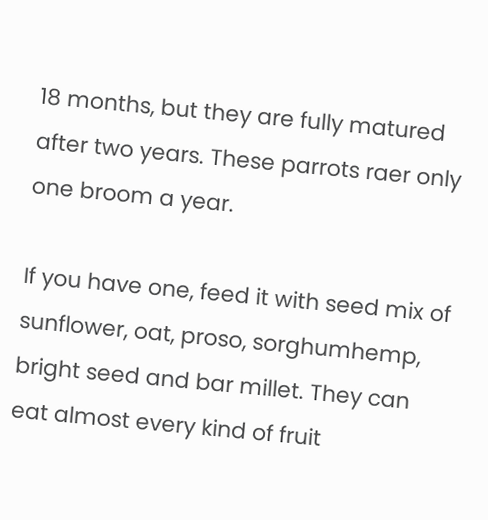18 months, but they are fully matured after two years. These parrots raer only one broom a year.

If you have one, feed it with seed mix of sunflower, oat, proso, sorghumhemp, bright seed and bar millet. They can eat almost every kind of fruit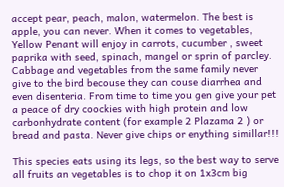accept pear, peach, malon, watermelon. The best is apple, you can never. When it comes to vegetables, Yellow Penant will enjoy in carrots, cucumber , sweet paprika with seed, spinach, mangel or sprin of parcley. Cabbage and vegetables from the same family never give to the bird becouse they can couse diarrhea and even disenteria. From time to time you gen give your pet a peace of dry coockies with high protein and low carbonhydrate content (for example 2 Plazama 2 ) or bread and pasta. Never give chips or enything simillar!!!

This species eats using its legs, so the best way to serve all fruits an vegetables is to chop it on 1x3cm big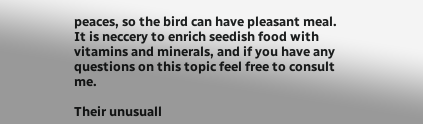peaces, so the bird can have pleasant meal. It is neccery to enrich seedish food with vitamins and minerals, and if you have any questions on this topic feel free to consult me.

Their unusuall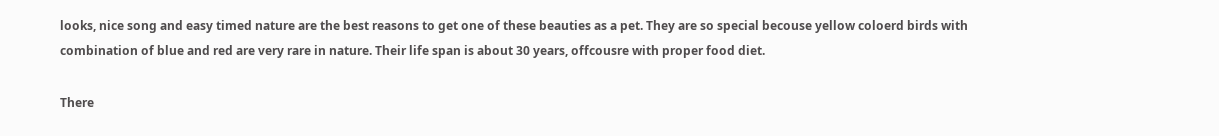looks, nice song and easy timed nature are the best reasons to get one of these beauties as a pet. They are so special becouse yellow coloerd birds with combination of blue and red are very rare in nature. Their life span is about 30 years, offcousre with proper food diet.

There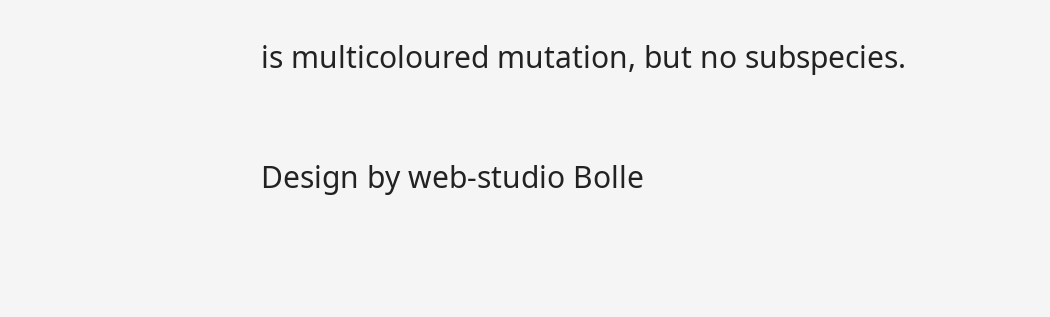is multicoloured mutation, but no subspecies.

Design by web-studio Bolle